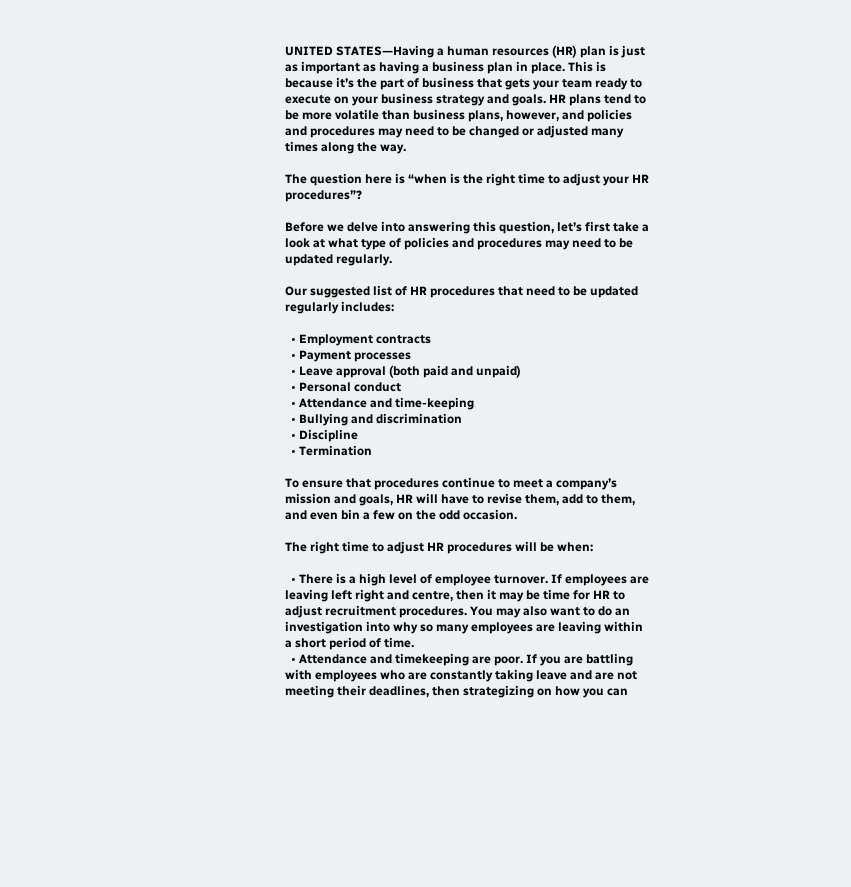UNITED STATES—Having a human resources (HR) plan is just as important as having a business plan in place. This is because it’s the part of business that gets your team ready to execute on your business strategy and goals. HR plans tend to be more volatile than business plans, however, and policies and procedures may need to be changed or adjusted many times along the way.

The question here is “when is the right time to adjust your HR procedures”?

Before we delve into answering this question, let’s first take a look at what type of policies and procedures may need to be updated regularly.

Our suggested list of HR procedures that need to be updated regularly includes:

  • Employment contracts
  • Payment processes
  • Leave approval (both paid and unpaid)
  • Personal conduct
  • Attendance and time-keeping
  • Bullying and discrimination
  • Discipline
  • Termination

To ensure that procedures continue to meet a company’s mission and goals, HR will have to revise them, add to them, and even bin a few on the odd occasion.

The right time to adjust HR procedures will be when:

  • There is a high level of employee turnover. If employees are leaving left right and centre, then it may be time for HR to adjust recruitment procedures. You may also want to do an investigation into why so many employees are leaving within a short period of time.
  • Attendance and timekeeping are poor. If you are battling with employees who are constantly taking leave and are not meeting their deadlines, then strategizing on how you can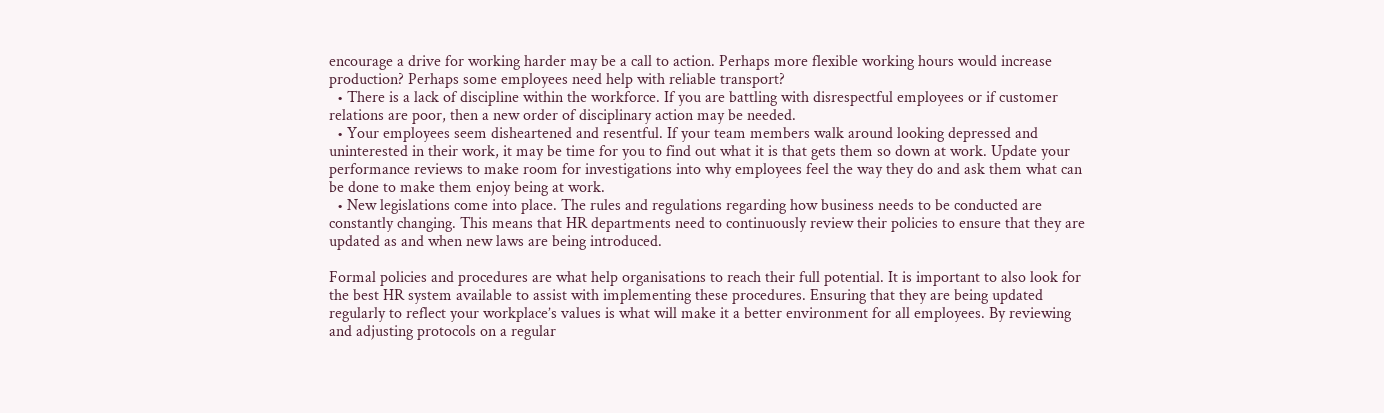encourage a drive for working harder may be a call to action. Perhaps more flexible working hours would increase production? Perhaps some employees need help with reliable transport?
  • There is a lack of discipline within the workforce. If you are battling with disrespectful employees or if customer relations are poor, then a new order of disciplinary action may be needed.
  • Your employees seem disheartened and resentful. If your team members walk around looking depressed and uninterested in their work, it may be time for you to find out what it is that gets them so down at work. Update your performance reviews to make room for investigations into why employees feel the way they do and ask them what can be done to make them enjoy being at work.
  • New legislations come into place. The rules and regulations regarding how business needs to be conducted are constantly changing. This means that HR departments need to continuously review their policies to ensure that they are updated as and when new laws are being introduced.

Formal policies and procedures are what help organisations to reach their full potential. It is important to also look for the best HR system available to assist with implementing these procedures. Ensuring that they are being updated regularly to reflect your workplace’s values is what will make it a better environment for all employees. By reviewing and adjusting protocols on a regular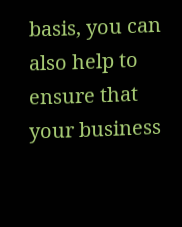basis, you can also help to ensure that your business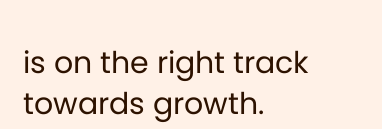is on the right track towards growth.